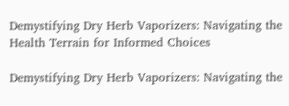Demystifying Dry Herb Vaporizers: Navigating the Health Terrain for Informed Choices

Demystifying Dry Herb Vaporizers: Navigating the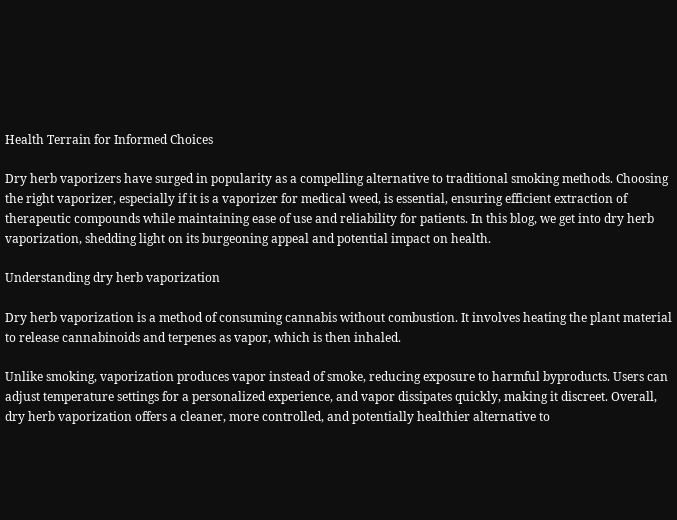Health Terrain for Informed Choices

Dry herb vaporizers have surged in popularity as a compelling alternative to traditional smoking methods. Choosing the right vaporizer, especially if it is a vaporizer for medical weed, is essential, ensuring efficient extraction of therapeutic compounds while maintaining ease of use and reliability for patients. In this blog, we get into dry herb vaporization, shedding light on its burgeoning appeal and potential impact on health.

Understanding dry herb vaporization

Dry herb vaporization is a method of consuming cannabis without combustion. It involves heating the plant material to release cannabinoids and terpenes as vapor, which is then inhaled.

Unlike smoking, vaporization produces vapor instead of smoke, reducing exposure to harmful byproducts. Users can adjust temperature settings for a personalized experience, and vapor dissipates quickly, making it discreet. Overall, dry herb vaporization offers a cleaner, more controlled, and potentially healthier alternative to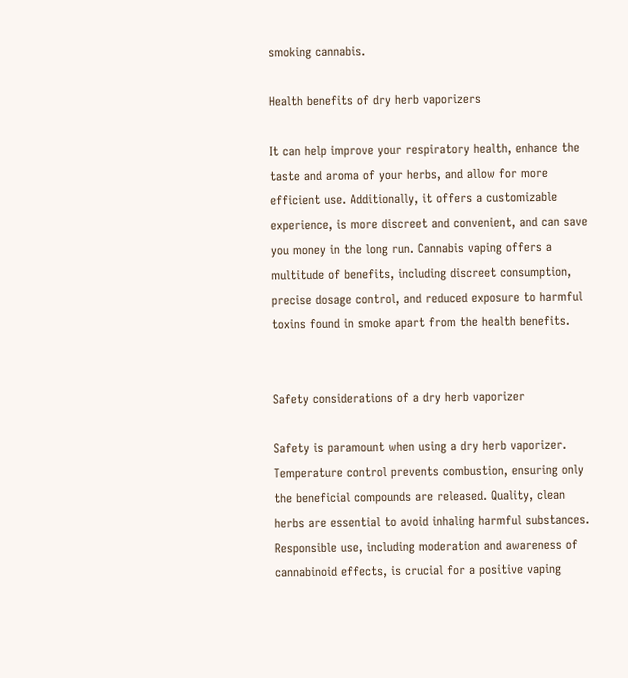smoking cannabis.

Health benefits of dry herb vaporizers

It can help improve your respiratory health, enhance the taste and aroma of your herbs, and allow for more efficient use. Additionally, it offers a customizable experience, is more discreet and convenient, and can save you money in the long run. Cannabis vaping offers a multitude of benefits, including discreet consumption, precise dosage control, and reduced exposure to harmful toxins found in smoke apart from the health benefits.


Safety considerations of a dry herb vaporizer

Safety is paramount when using a dry herb vaporizer. Temperature control prevents combustion, ensuring only the beneficial compounds are released. Quality, clean herbs are essential to avoid inhaling harmful substances. Responsible use, including moderation and awareness of cannabinoid effects, is crucial for a positive vaping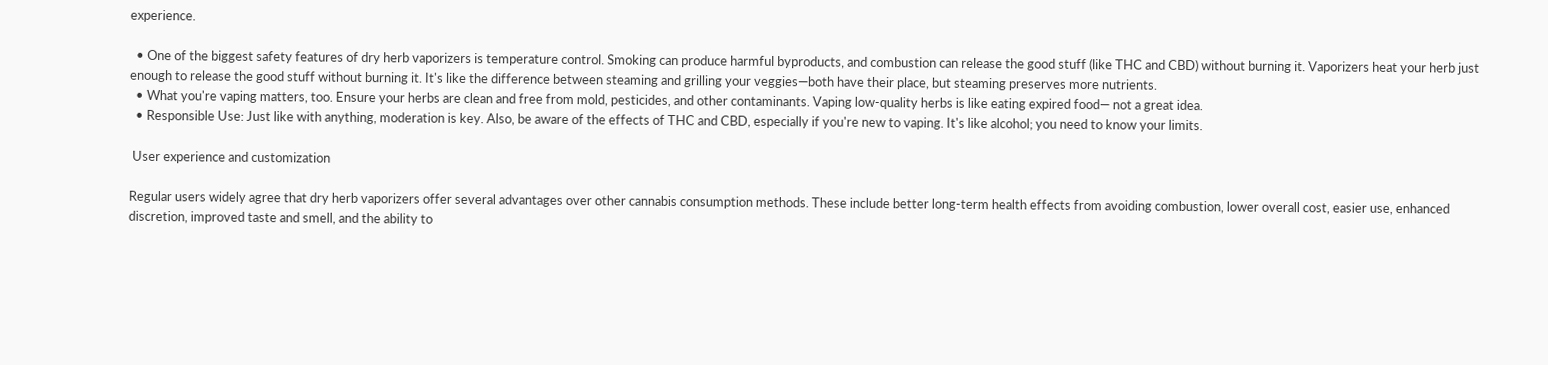experience.

  • One of the biggest safety features of dry herb vaporizers is temperature control. Smoking can produce harmful byproducts, and combustion can release the good stuff (like THC and CBD) without burning it. Vaporizers heat your herb just enough to release the good stuff without burning it. It's like the difference between steaming and grilling your veggies—both have their place, but steaming preserves more nutrients.
  • What you're vaping matters, too. Ensure your herbs are clean and free from mold, pesticides, and other contaminants. Vaping low-quality herbs is like eating expired food— not a great idea.
  • Responsible Use: Just like with anything, moderation is key. Also, be aware of the effects of THC and CBD, especially if you're new to vaping. It's like alcohol; you need to know your limits.

 User experience and customization

Regular users widely agree that dry herb vaporizers offer several advantages over other cannabis consumption methods. These include better long-term health effects from avoiding combustion, lower overall cost, easier use, enhanced discretion, improved taste and smell, and the ability to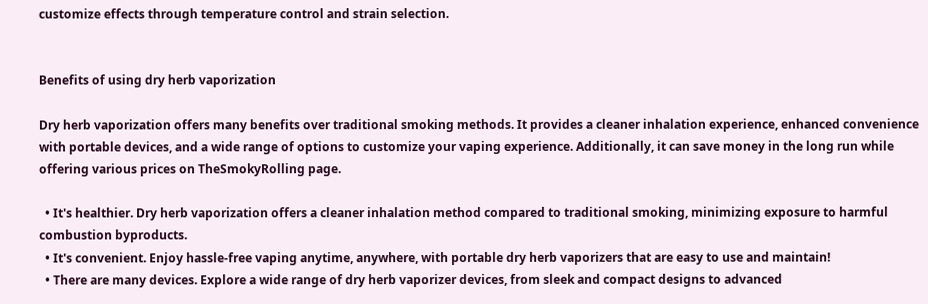customize effects through temperature control and strain selection.


Benefits of using dry herb vaporization

Dry herb vaporization offers many benefits over traditional smoking methods. It provides a cleaner inhalation experience, enhanced convenience with portable devices, and a wide range of options to customize your vaping experience. Additionally, it can save money in the long run while offering various prices on TheSmokyRolling page.

  • It's healthier. Dry herb vaporization offers a cleaner inhalation method compared to traditional smoking, minimizing exposure to harmful combustion byproducts.
  • It's convenient. Enjoy hassle-free vaping anytime, anywhere, with portable dry herb vaporizers that are easy to use and maintain!
  • There are many devices. Explore a wide range of dry herb vaporizer devices, from sleek and compact designs to advanced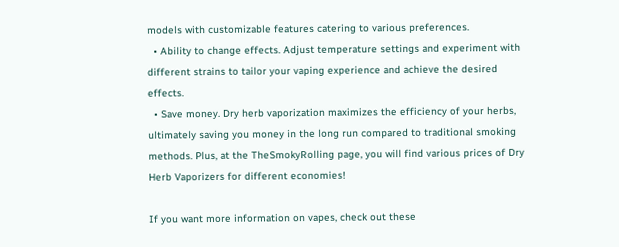models with customizable features catering to various preferences.
  • Ability to change effects. Adjust temperature settings and experiment with different strains to tailor your vaping experience and achieve the desired effects.
  • Save money. Dry herb vaporization maximizes the efficiency of your herbs, ultimately saving you money in the long run compared to traditional smoking methods. Plus, at the TheSmokyRolling page, you will find various prices of Dry Herb Vaporizers for different economies!

If you want more information on vapes, check out these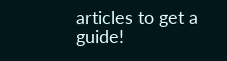articles to get a guide!